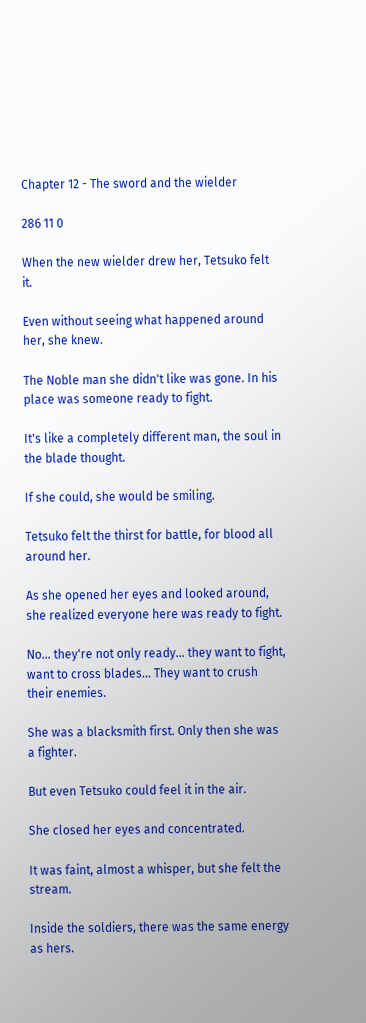Chapter 12 - The sword and the wielder

286 11 0

When the new wielder drew her, Tetsuko felt it.

Even without seeing what happened around her, she knew.

The Noble man she didn't like was gone. In his place was someone ready to fight.

It's like a completely different man, the soul in the blade thought.

If she could, she would be smiling.

Tetsuko felt the thirst for battle, for blood all around her.

As she opened her eyes and looked around, she realized everyone here was ready to fight.

No... they're not only ready... they want to fight, want to cross blades... They want to crush their enemies.

She was a blacksmith first. Only then she was a fighter.

But even Tetsuko could feel it in the air.

She closed her eyes and concentrated.

It was faint, almost a whisper, but she felt the stream.

Inside the soldiers, there was the same energy as hers.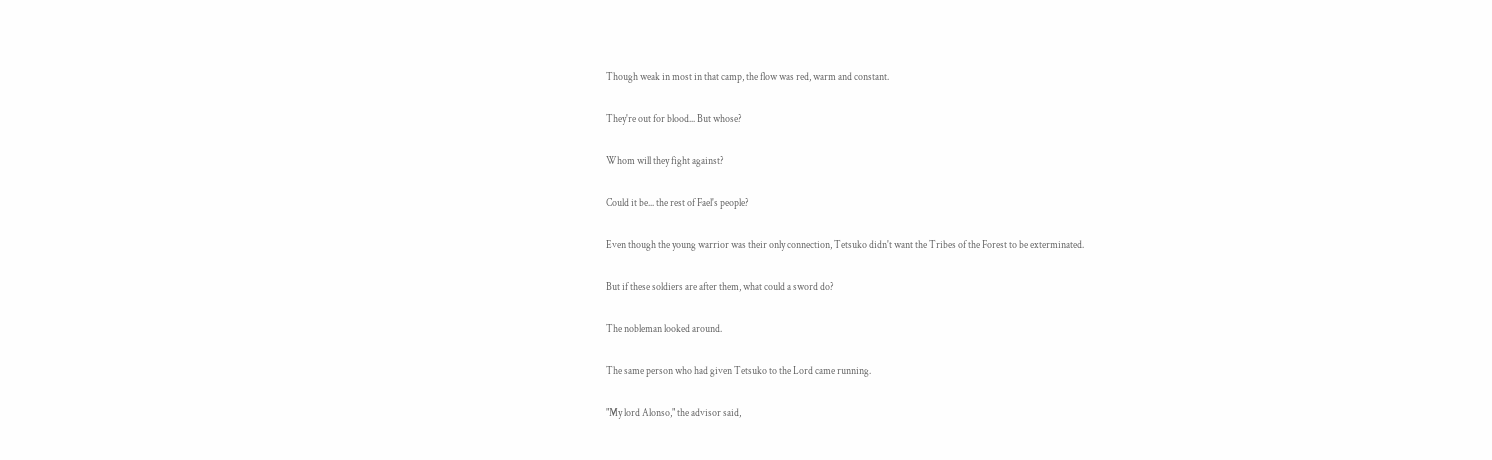Though weak in most in that camp, the flow was red, warm and constant.

They're out for blood... But whose?

Whom will they fight against?

Could it be... the rest of Fael's people?

Even though the young warrior was their only connection, Tetsuko didn't want the Tribes of the Forest to be exterminated.

But if these soldiers are after them, what could a sword do?

The nobleman looked around.

The same person who had given Tetsuko to the Lord came running.

"My lord Alonso," the advisor said,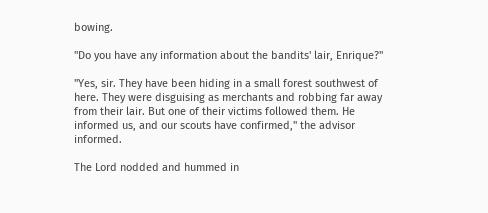bowing.

"Do you have any information about the bandits' lair, Enrique?"

"Yes, sir. They have been hiding in a small forest southwest of here. They were disguising as merchants and robbing far away from their lair. But one of their victims followed them. He informed us, and our scouts have confirmed," the advisor informed.

The Lord nodded and hummed in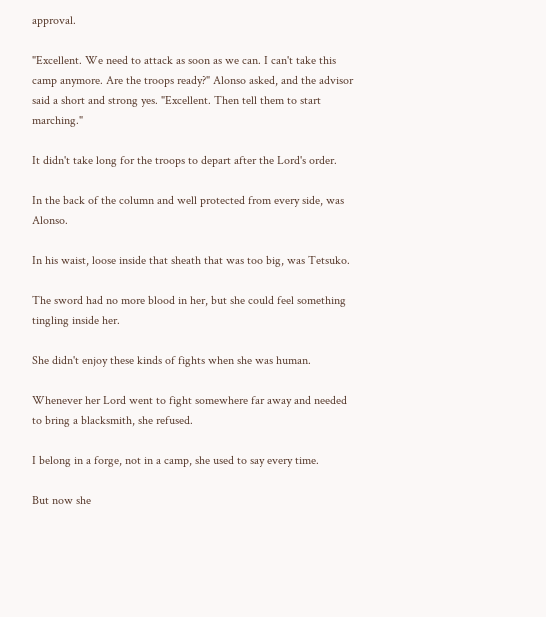approval.

"Excellent. We need to attack as soon as we can. I can't take this camp anymore. Are the troops ready?" Alonso asked, and the advisor said a short and strong yes. "Excellent. Then tell them to start marching."

It didn't take long for the troops to depart after the Lord's order.

In the back of the column and well protected from every side, was Alonso.

In his waist, loose inside that sheath that was too big, was Tetsuko.

The sword had no more blood in her, but she could feel something tingling inside her.

She didn't enjoy these kinds of fights when she was human.

Whenever her Lord went to fight somewhere far away and needed to bring a blacksmith, she refused.

I belong in a forge, not in a camp, she used to say every time.

But now she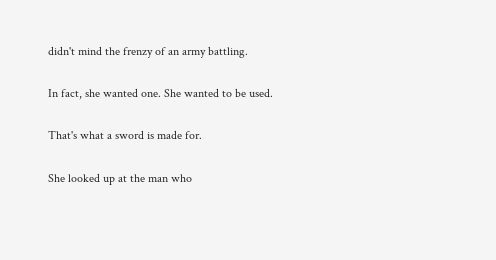didn't mind the frenzy of an army battling.

In fact, she wanted one. She wanted to be used.

That's what a sword is made for.

She looked up at the man who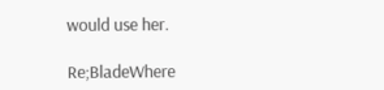would use her.

Re;BladeWhere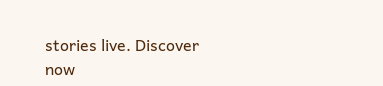stories live. Discover now